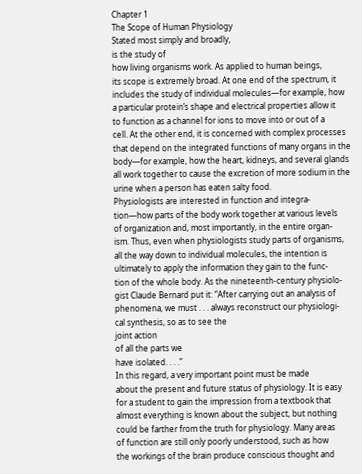Chapter 1
The Scope of Human Physiology
Stated most simply and broadly,
is the study of
how living organisms work. As applied to human beings,
its scope is extremely broad. At one end of the spectrum, it
includes the study of individual molecules—for example, how
a particular protein’s shape and electrical properties allow it
to function as a channel for ions to move into or out of a
cell. At the other end, it is concerned with complex processes
that depend on the integrated functions of many organs in the
body—for example, how the heart, kidneys, and several glands
all work together to cause the excretion of more sodium in the
urine when a person has eaten salty food.
Physiologists are interested in function and integra-
tion—how parts of the body work together at various levels
of organization and, most importantly, in the entire organ-
ism. Thus, even when physiologists study parts of organisms,
all the way down to individual molecules, the intention is
ultimately to apply the information they gain to the func-
tion of the whole body. As the nineteenth-century physiolo-
gist Claude Bernard put it: “After carrying out an analysis of
phenomena, we must . . . always reconstruct our physiologi-
cal synthesis, so as to see the
joint action
of all the parts we
have isolated. . . .”
In this regard, a very important point must be made
about the present and future status of physiology. It is easy
for a student to gain the impression from a textbook that
almost everything is known about the subject, but nothing
could be farther from the truth for physiology. Many areas
of function are still only poorly understood, such as how
the workings of the brain produce conscious thought and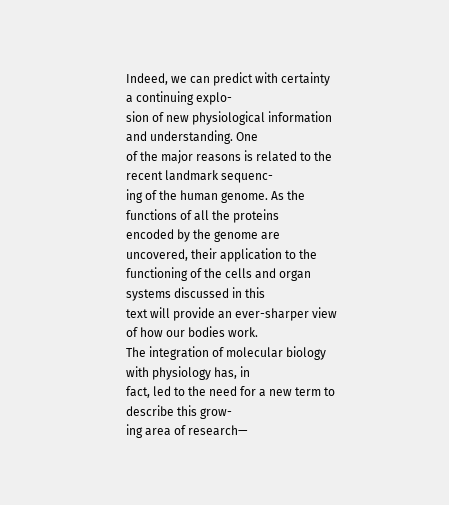Indeed, we can predict with certainty a continuing explo-
sion of new physiological information and understanding. One
of the major reasons is related to the recent landmark sequenc-
ing of the human genome. As the functions of all the proteins
encoded by the genome are uncovered, their application to the
functioning of the cells and organ systems discussed in this
text will provide an ever-sharper view of how our bodies work.
The integration of molecular biology with physiology has, in
fact, led to the need for a new term to describe this grow-
ing area of research—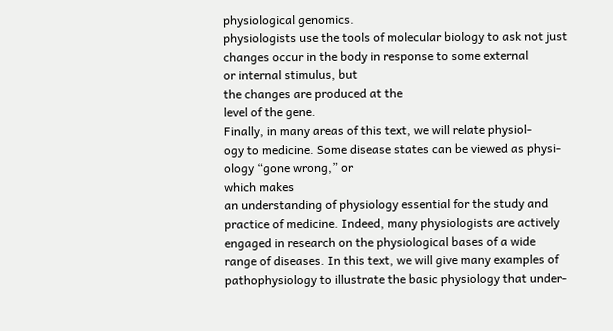physiological genomics.
physiologists use the tools of molecular biology to ask not just
changes occur in the body in response to some external
or internal stimulus, but
the changes are produced at the
level of the gene.
Finally, in many areas of this text, we will relate physiol-
ogy to medicine. Some disease states can be viewed as physi-
ology “gone wrong,” or
which makes
an understanding of physiology essential for the study and
practice of medicine. Indeed, many physiologists are actively
engaged in research on the physiological bases of a wide
range of diseases. In this text, we will give many examples of
pathophysiology to illustrate the basic physiology that under-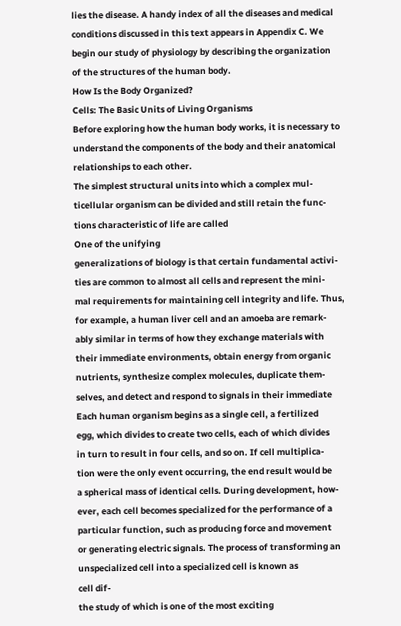lies the disease. A handy index of all the diseases and medical
conditions discussed in this text appears in Appendix C. We
begin our study of physiology by describing the organization
of the structures of the human body.
How Is the Body Organized?
Cells: The Basic Units of Living Organisms
Before exploring how the human body works, it is necessary to
understand the components of the body and their anatomical
relationships to each other.
The simplest structural units into which a complex mul-
ticellular organism can be divided and still retain the func-
tions characteristic of life are called
One of the unifying
generalizations of biology is that certain fundamental activi-
ties are common to almost all cells and represent the mini-
mal requirements for maintaining cell integrity and life. Thus,
for example, a human liver cell and an amoeba are remark-
ably similar in terms of how they exchange materials with
their immediate environments, obtain energy from organic
nutrients, synthesize complex molecules, duplicate them-
selves, and detect and respond to signals in their immediate
Each human organism begins as a single cell, a fertilized
egg, which divides to create two cells, each of which divides
in turn to result in four cells, and so on. If cell multiplica-
tion were the only event occurring, the end result would be
a spherical mass of identical cells. During development, how-
ever, each cell becomes specialized for the performance of a
particular function, such as producing force and movement
or generating electric signals. The process of transforming an
unspecialized cell into a specialized cell is known as
cell dif-
the study of which is one of the most exciting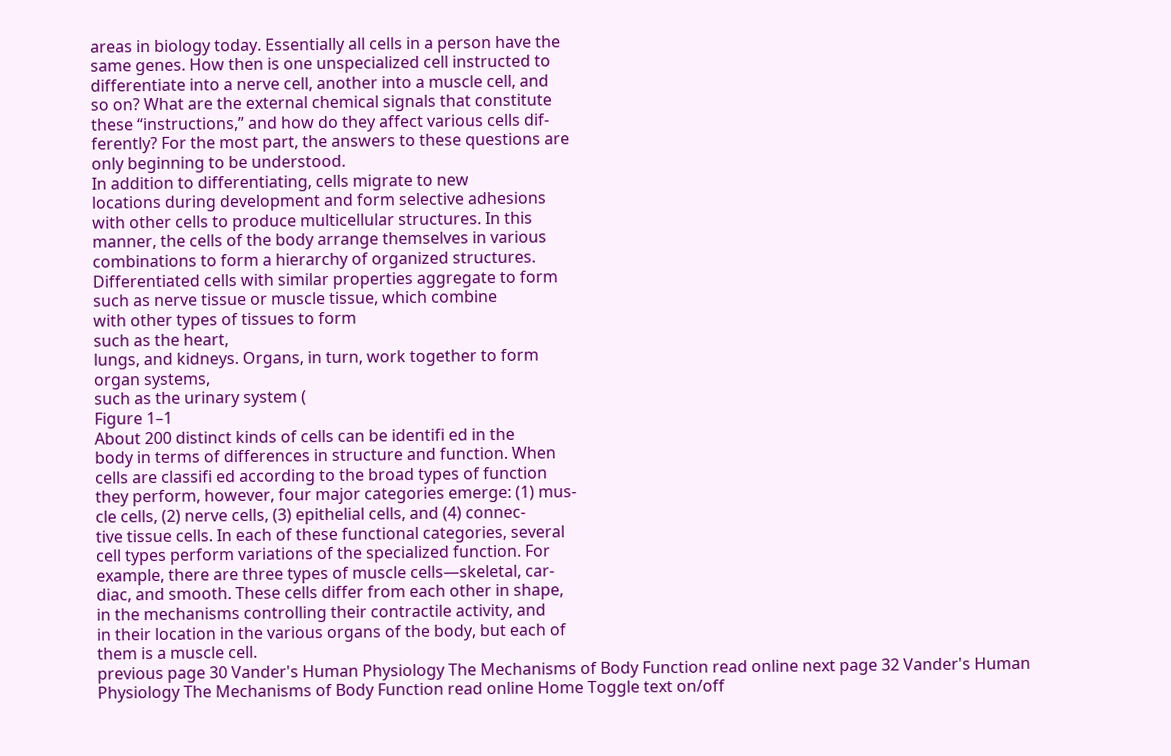areas in biology today. Essentially all cells in a person have the
same genes. How then is one unspecialized cell instructed to
differentiate into a nerve cell, another into a muscle cell, and
so on? What are the external chemical signals that constitute
these “instructions,” and how do they affect various cells dif-
ferently? For the most part, the answers to these questions are
only beginning to be understood.
In addition to differentiating, cells migrate to new
locations during development and form selective adhesions
with other cells to produce multicellular structures. In this
manner, the cells of the body arrange themselves in various
combinations to form a hierarchy of organized structures.
Differentiated cells with similar properties aggregate to form
such as nerve tissue or muscle tissue, which combine
with other types of tissues to form
such as the heart,
lungs, and kidneys. Organs, in turn, work together to form
organ systems,
such as the urinary system (
Figure 1–1
About 200 distinct kinds of cells can be identifi ed in the
body in terms of differences in structure and function. When
cells are classifi ed according to the broad types of function
they perform, however, four major categories emerge: (1) mus-
cle cells, (2) nerve cells, (3) epithelial cells, and (4) connec-
tive tissue cells. In each of these functional categories, several
cell types perform variations of the specialized function. For
example, there are three types of muscle cells—skeletal, car-
diac, and smooth. These cells differ from each other in shape,
in the mechanisms controlling their contractile activity, and
in their location in the various organs of the body, but each of
them is a muscle cell.
previous page 30 Vander's Human Physiology The Mechanisms of Body Function read online next page 32 Vander's Human Physiology The Mechanisms of Body Function read online Home Toggle text on/off